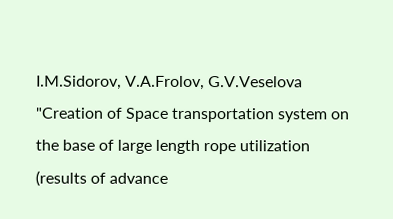I.M.Sidorov, V.A.Frolov, G.V.Veselova
"Creation of Space transportation system on the base of large length rope utilization
(results of advance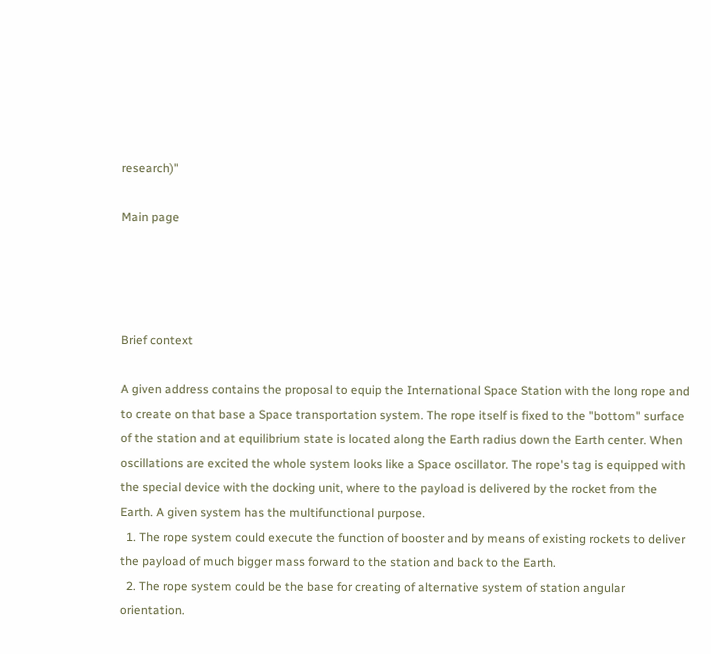research)"

Main page




Brief context

A given address contains the proposal to equip the International Space Station with the long rope and to create on that base a Space transportation system. The rope itself is fixed to the "bottom" surface of the station and at equilibrium state is located along the Earth radius down the Earth center. When oscillations are excited the whole system looks like a Space oscillator. The rope's tag is equipped with the special device with the docking unit, where to the payload is delivered by the rocket from the Earth. A given system has the multifunctional purpose.
  1. The rope system could execute the function of booster and by means of existing rockets to deliver the payload of much bigger mass forward to the station and back to the Earth.
  2. The rope system could be the base for creating of alternative system of station angular orientation.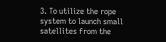3. To utilize the rope system to launch small satellites from the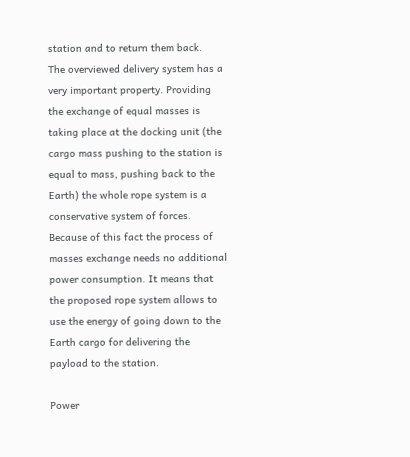station and to return them back.
The overviewed delivery system has a very important property. Providing the exchange of equal masses is taking place at the docking unit (the cargo mass pushing to the station is equal to mass, pushing back to the Earth) the whole rope system is a conservative system of forces. Because of this fact the process of masses exchange needs no additional power consumption. It means that the proposed rope system allows to use the energy of going down to the Earth cargo for delivering the payload to the station.

Power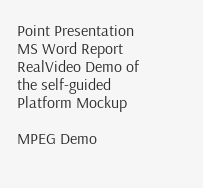Point Presentation
MS Word Report
RealVideo Demo of the self-guided Platform Mockup

MPEG Demo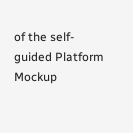of the self-guided Platform Mockup